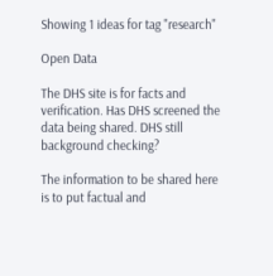Showing 1 ideas for tag "research"

Open Data

The DHS site is for facts and verification. Has DHS screened the data being shared. DHS still background checking?

The information to be shared here is to put factual and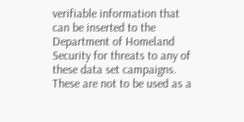verifiable information that can be inserted to the Department of Homeland Security for threats to any of these data set campaigns. These are not to be used as a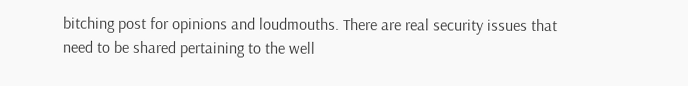bitching post for opinions and loudmouths. There are real security issues that need to be shared pertaining to the well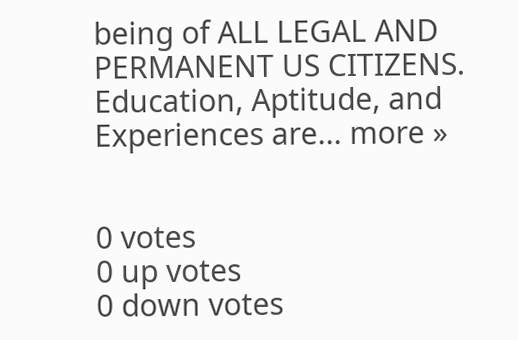being of ALL LEGAL AND PERMANENT US CITIZENS. Education, Aptitude, and Experiences are... more »


0 votes
0 up votes
0 down votes